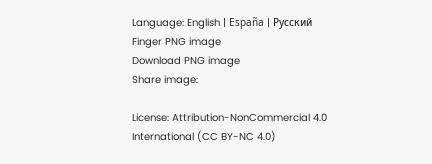Language: English | España | Русский
Finger PNG image
Download PNG image
Share image:

License: Attribution-NonCommercial 4.0 International (CC BY-NC 4.0)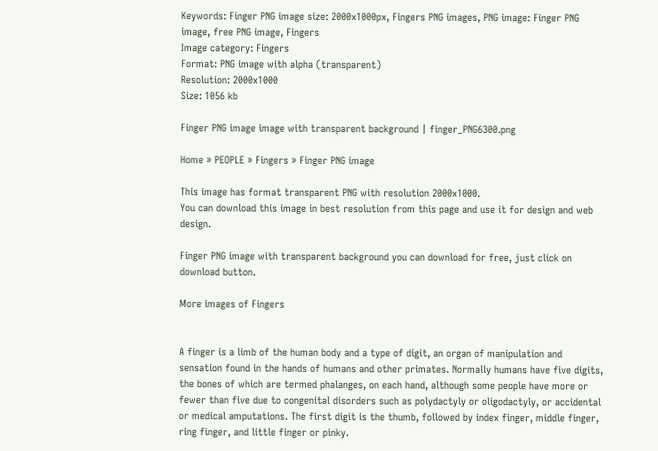Keywords: Finger PNG image size: 2000x1000px, Fingers PNG images, PNG image: Finger PNG image, free PNG image, Fingers
Image category: Fingers
Format: PNG image with alpha (transparent)
Resolution: 2000x1000
Size: 1056 kb

Finger PNG image image with transparent background | finger_PNG6300.png

Home » PEOPLE » Fingers » Finger PNG image

This image has format transparent PNG with resolution 2000x1000.
You can download this image in best resolution from this page and use it for design and web design.

Finger PNG image with transparent background you can download for free, just click on download button.

More images of Fingers


A finger is a limb of the human body and a type of digit, an organ of manipulation and sensation found in the hands of humans and other primates. Normally humans have five digits, the bones of which are termed phalanges, on each hand, although some people have more or fewer than five due to congenital disorders such as polydactyly or oligodactyly, or accidental or medical amputations. The first digit is the thumb, followed by index finger, middle finger, ring finger, and little finger or pinky.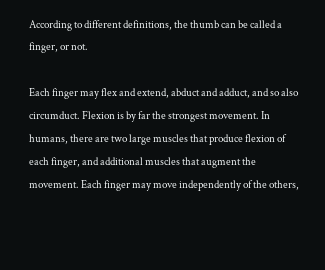According to different definitions, the thumb can be called a finger, or not.

Each finger may flex and extend, abduct and adduct, and so also circumduct. Flexion is by far the strongest movement. In humans, there are two large muscles that produce flexion of each finger, and additional muscles that augment the movement. Each finger may move independently of the others,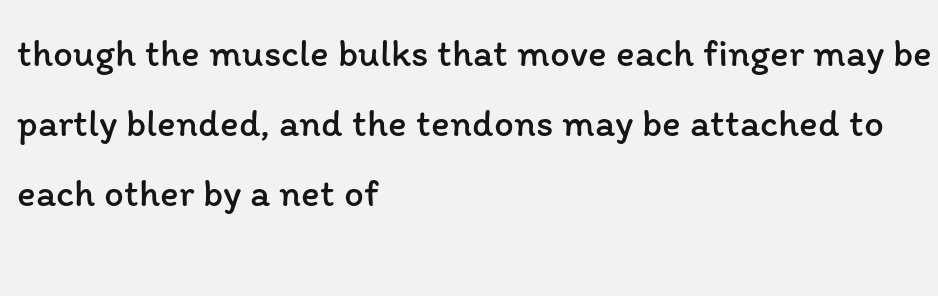though the muscle bulks that move each finger may be partly blended, and the tendons may be attached to each other by a net of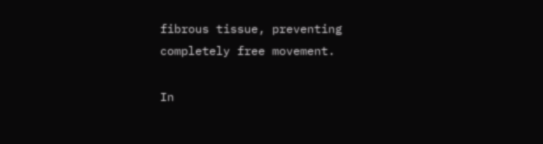fibrous tissue, preventing completely free movement.

In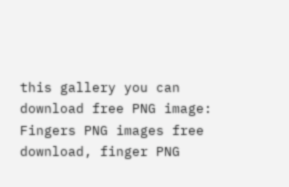this gallery you can download free PNG image: Fingers PNG images free download, finger PNG